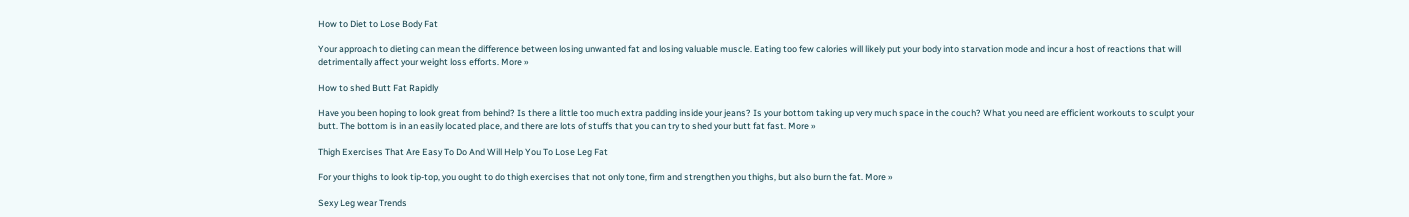How to Diet to Lose Body Fat

Your approach to dieting can mean the difference between losing unwanted fat and losing valuable muscle. Eating too few calories will likely put your body into starvation mode and incur a host of reactions that will detrimentally affect your weight loss efforts. More »

How to shed Butt Fat Rapidly

Have you been hoping to look great from behind? Is there a little too much extra padding inside your jeans? Is your bottom taking up very much space in the couch? What you need are efficient workouts to sculpt your butt. The bottom is in an easily located place, and there are lots of stuffs that you can try to shed your butt fat fast. More »

Thigh Exercises That Are Easy To Do And Will Help You To Lose Leg Fat

For your thighs to look tip-top, you ought to do thigh exercises that not only tone, firm and strengthen you thighs, but also burn the fat. More »

Sexy Leg wear Trends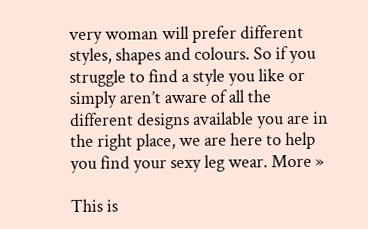very woman will prefer different styles, shapes and colours. So if you struggle to find a style you like or simply aren’t aware of all the different designs available you are in the right place, we are here to help you find your sexy leg wear. More »

This is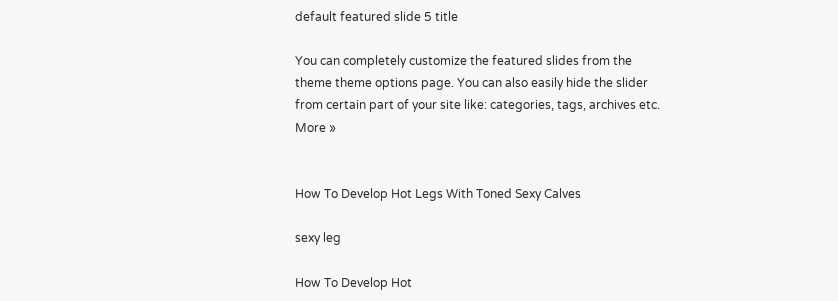default featured slide 5 title

You can completely customize the featured slides from the theme theme options page. You can also easily hide the slider from certain part of your site like: categories, tags, archives etc. More »


How To Develop Hot Legs With Toned Sexy Calves

sexy leg

How To Develop Hot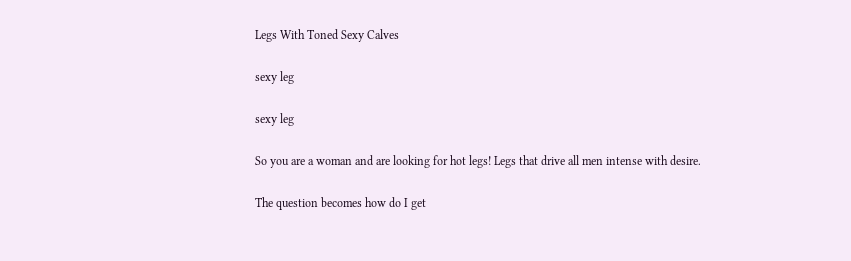Legs With Toned Sexy Calves

sexy leg

sexy leg

So you are a woman and are looking for hot legs! Legs that drive all men intense with desire.

The question becomes how do I get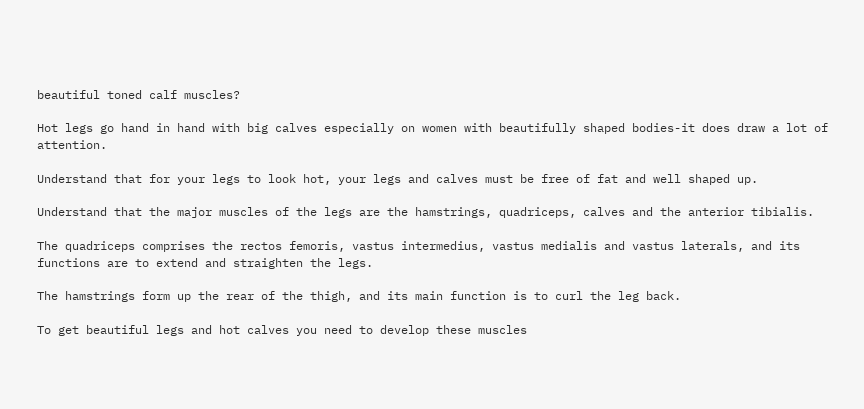beautiful toned calf muscles?

Hot legs go hand in hand with big calves especially on women with beautifully shaped bodies-it does draw a lot of attention.

Understand that for your legs to look hot, your legs and calves must be free of fat and well shaped up.

Understand that the major muscles of the legs are the hamstrings, quadriceps, calves and the anterior tibialis.

The quadriceps comprises the rectos femoris, vastus intermedius, vastus medialis and vastus laterals, and its functions are to extend and straighten the legs.

The hamstrings form up the rear of the thigh, and its main function is to curl the leg back.

To get beautiful legs and hot calves you need to develop these muscles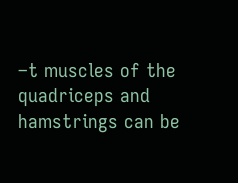–t muscles of the quadriceps and hamstrings can be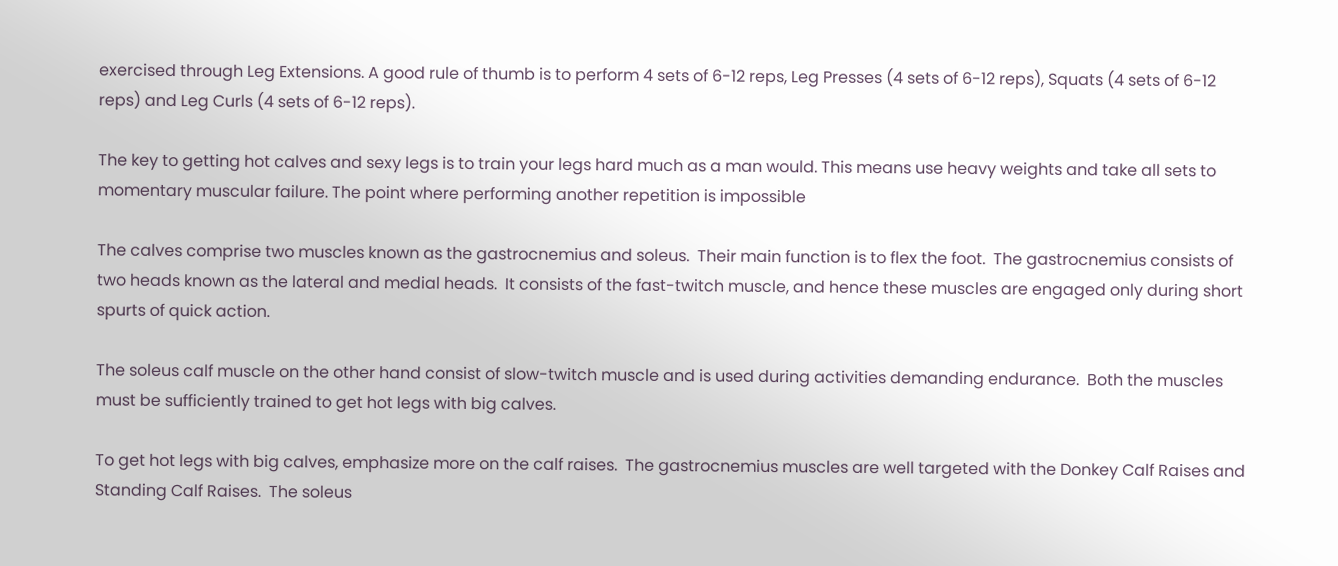exercised through Leg Extensions. A good rule of thumb is to perform 4 sets of 6-12 reps, Leg Presses (4 sets of 6-12 reps), Squats (4 sets of 6-12 reps) and Leg Curls (4 sets of 6-12 reps).

The key to getting hot calves and sexy legs is to train your legs hard much as a man would. This means use heavy weights and take all sets to momentary muscular failure. The point where performing another repetition is impossible

The calves comprise two muscles known as the gastrocnemius and soleus.  Their main function is to flex the foot.  The gastrocnemius consists of two heads known as the lateral and medial heads.  It consists of the fast-twitch muscle, and hence these muscles are engaged only during short spurts of quick action.

The soleus calf muscle on the other hand consist of slow-twitch muscle and is used during activities demanding endurance.  Both the muscles must be sufficiently trained to get hot legs with big calves.

To get hot legs with big calves, emphasize more on the calf raises.  The gastrocnemius muscles are well targeted with the Donkey Calf Raises and Standing Calf Raises.  The soleus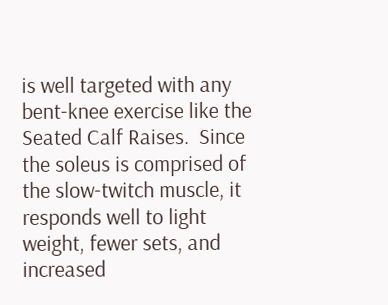is well targeted with any bent-knee exercise like the Seated Calf Raises.  Since the soleus is comprised of the slow-twitch muscle, it responds well to light weight, fewer sets, and increased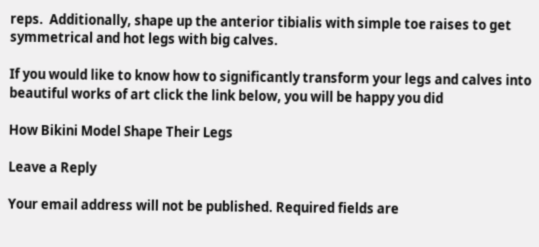reps.  Additionally, shape up the anterior tibialis with simple toe raises to get symmetrical and hot legs with big calves.

If you would like to know how to significantly transform your legs and calves into beautiful works of art click the link below, you will be happy you did

How Bikini Model Shape Their Legs

Leave a Reply

Your email address will not be published. Required fields are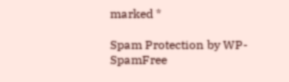marked *

Spam Protection by WP-SpamFree